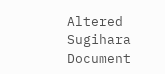Altered Sugihara Document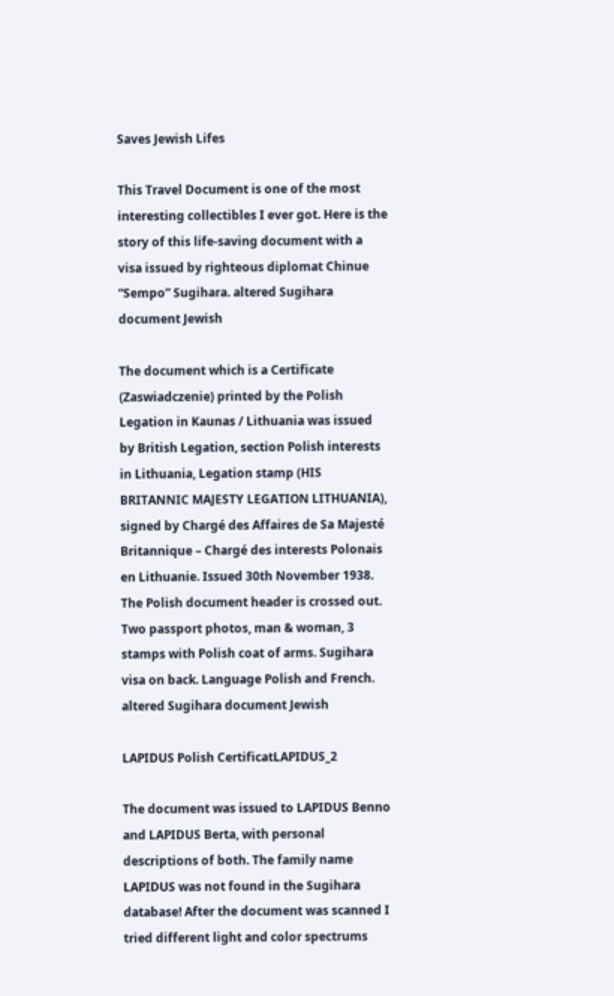Saves Jewish Lifes

This Travel Document is one of the most interesting collectibles I ever got. Here is the story of this life-saving document with a visa issued by righteous diplomat Chinue “Sempo” Sugihara. altered Sugihara document Jewish

The document which is a Certificate (Zaswiadczenie) printed by the Polish Legation in Kaunas / Lithuania was issued by British Legation, section Polish interests in Lithuania, Legation stamp (HIS BRITANNIC MAJESTY LEGATION LITHUANIA), signed by Chargé des Affaires de Sa Majesté Britannique – Chargé des interests Polonais en Lithuanie. Issued 30th November 1938. The Polish document header is crossed out. Two passport photos, man & woman, 3 stamps with Polish coat of arms. Sugihara visa on back. Language Polish and French. altered Sugihara document Jewish

LAPIDUS Polish CertificatLAPIDUS_2

The document was issued to LAPIDUS Benno and LAPIDUS Berta, with personal descriptions of both. The family name LAPIDUS was not found in the Sugihara database! After the document was scanned I tried different light and color spectrums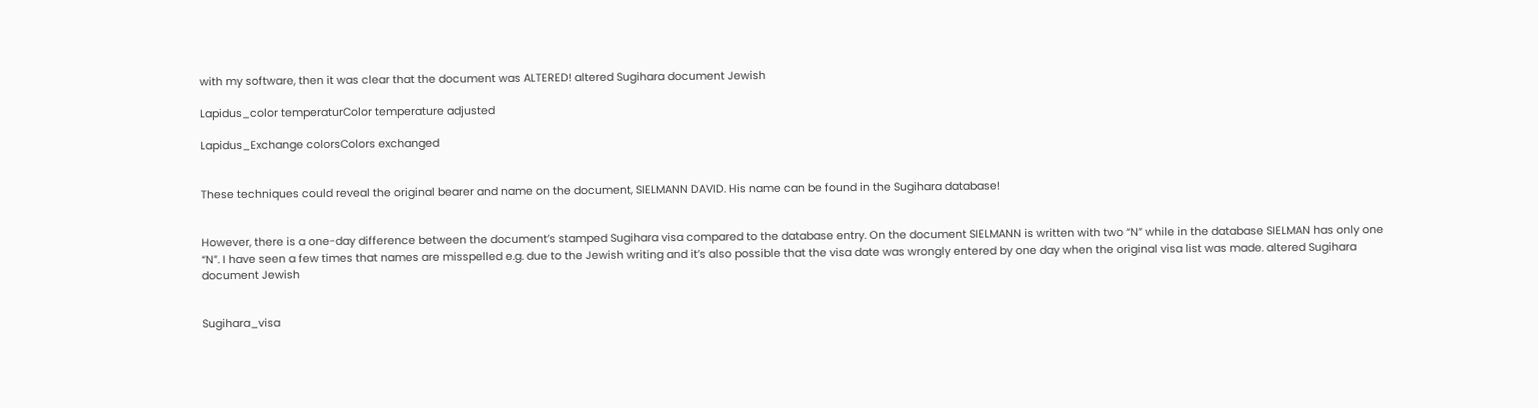with my software, then it was clear that the document was ALTERED! altered Sugihara document Jewish

Lapidus_color temperaturColor temperature adjusted

Lapidus_Exchange colorsColors exchanged


These techniques could reveal the original bearer and name on the document, SIELMANN DAVID. His name can be found in the Sugihara database!


However, there is a one-day difference between the document’s stamped Sugihara visa compared to the database entry. On the document SIELMANN is written with two “N” while in the database SIELMAN has only one “N”. I have seen a few times that names are misspelled e.g. due to the Jewish writing and it’s also possible that the visa date was wrongly entered by one day when the original visa list was made. altered Sugihara document Jewish


Sugihara_visa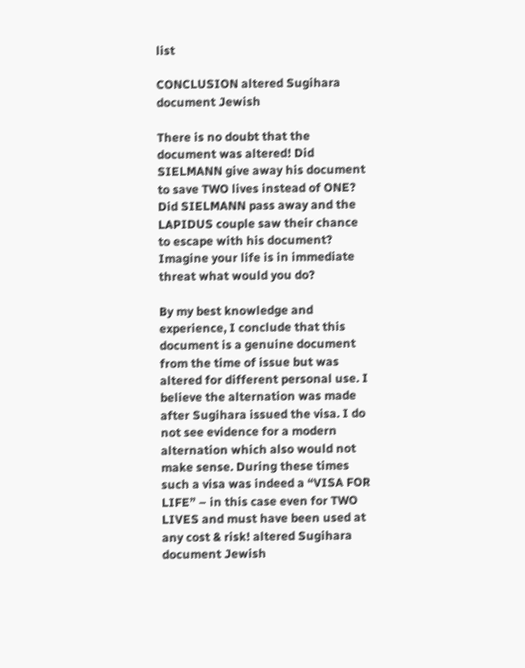list

CONCLUSION altered Sugihara document Jewish

There is no doubt that the document was altered! Did SIELMANN give away his document to save TWO lives instead of ONE? Did SIELMANN pass away and the LAPIDUS couple saw their chance to escape with his document? Imagine your life is in immediate threat what would you do?

By my best knowledge and experience, I conclude that this document is a genuine document from the time of issue but was altered for different personal use. I believe the alternation was made after Sugihara issued the visa. I do not see evidence for a modern alternation which also would not make sense. During these times such a visa was indeed a “VISA FOR LIFE” – in this case even for TWO LIVES and must have been used at any cost & risk! altered Sugihara document Jewish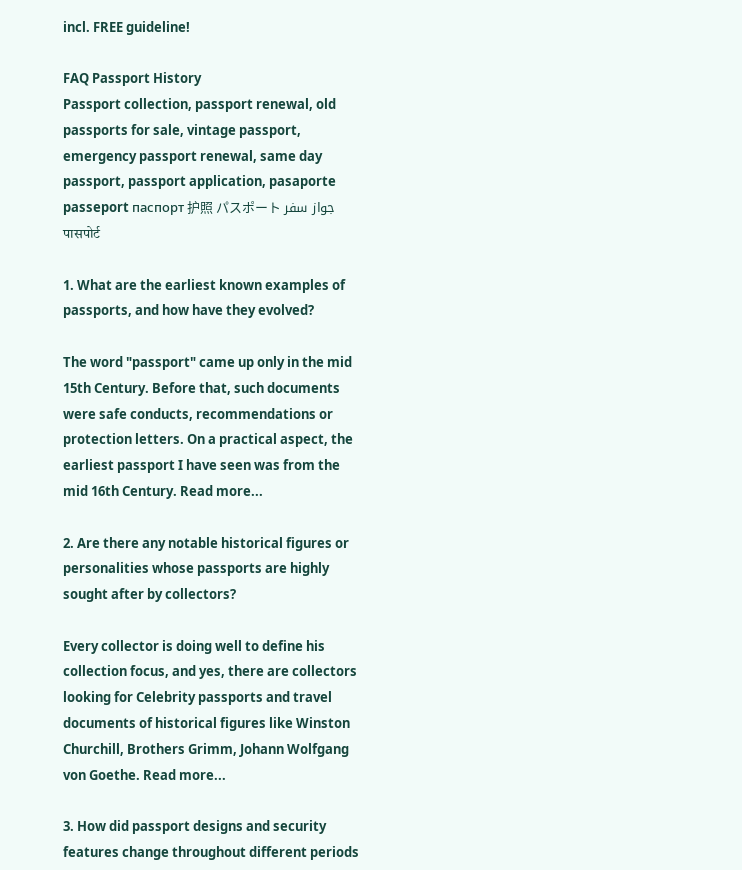incl. FREE guideline!

FAQ Passport History
Passport collection, passport renewal, old passports for sale, vintage passport, emergency passport renewal, same day passport, passport application, pasaporte passeport паспорт 护照 パスポート جواز سفر पासपोर्ट

1. What are the earliest known examples of passports, and how have they evolved?

The word "passport" came up only in the mid 15th Century. Before that, such documents were safe conducts, recommendations or protection letters. On a practical aspect, the earliest passport I have seen was from the mid 16th Century. Read more...

2. Are there any notable historical figures or personalities whose passports are highly sought after by collectors?

Every collector is doing well to define his collection focus, and yes, there are collectors looking for Celebrity passports and travel documents of historical figures like Winston Churchill, Brothers Grimm, Johann Wolfgang von Goethe. Read more...

3. How did passport designs and security features change throughout different periods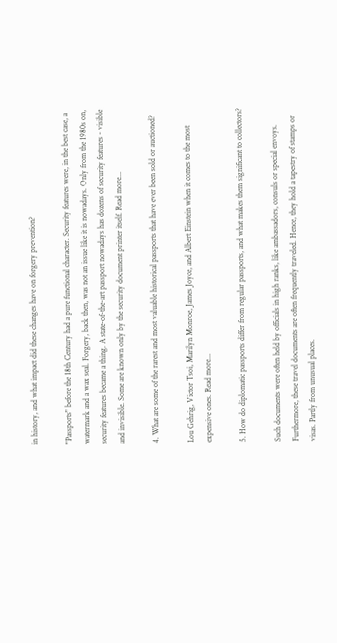in history, and what impact did these changes have on forgery prevention?

"Passports" before the 18th Century had a pure functional character. Security features were, in the best case, a watermark and a wax seal. Forgery, back then, was not an issue like it is nowadays. Only from the 1980s on, security features became a thing. A state-of-the-art passport nowadays has dozens of security features - visible and invisible. Some are known only by the security document printer itself. Read more...

4. What are some of the rarest and most valuable historical passports that have ever been sold or auctioned?

Lou Gehrig, Victor Tsoi, Marilyn Monroe, James Joyce, and Albert Einstein when it comes to the most expensive ones. Read more...

5. How do diplomatic passports differ from regular passports, and what makes them significant to collectors?

Such documents were often held by officials in high ranks, like ambassadors, consuls or special envoys. Furthermore, these travel documents are often frequently traveled. Hence, they hold a tapestry of stamps or visas. Partly from unusual places.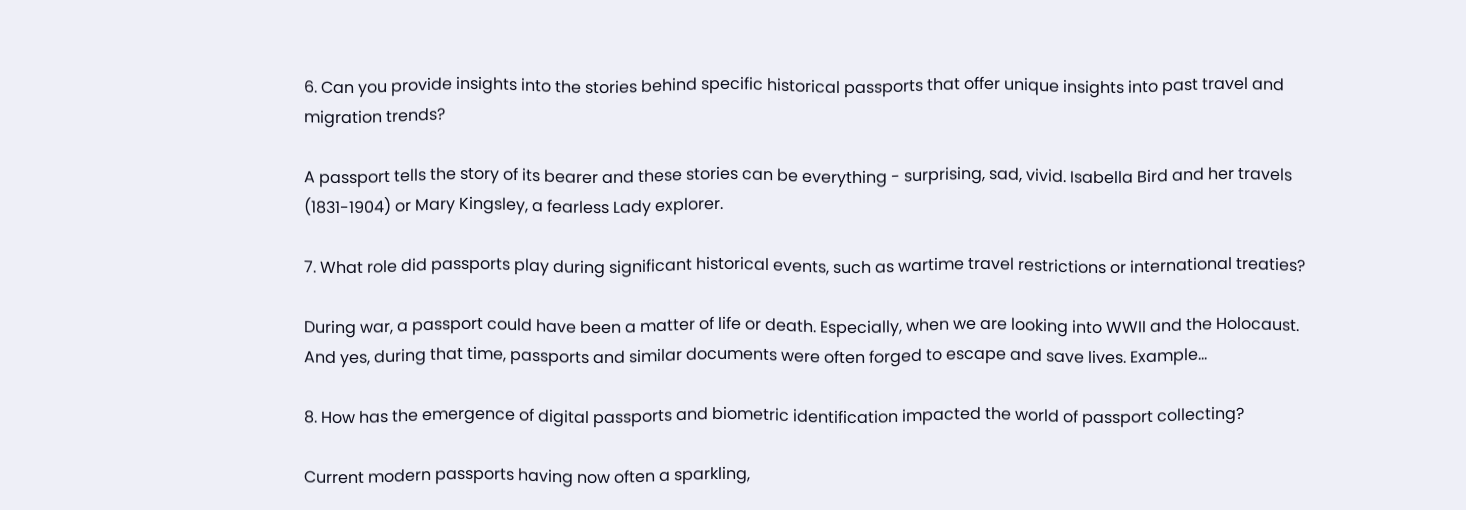6. Can you provide insights into the stories behind specific historical passports that offer unique insights into past travel and migration trends?

A passport tells the story of its bearer and these stories can be everything - surprising, sad, vivid. Isabella Bird and her travels (1831-1904) or Mary Kingsley, a fearless Lady explorer.

7. What role did passports play during significant historical events, such as wartime travel restrictions or international treaties?

During war, a passport could have been a matter of life or death. Especially, when we are looking into WWII and the Holocaust. And yes, during that time, passports and similar documents were often forged to escape and save lives. Example...

8. How has the emergence of digital passports and biometric identification impacted the world of passport collecting?

Current modern passports having now often a sparkling,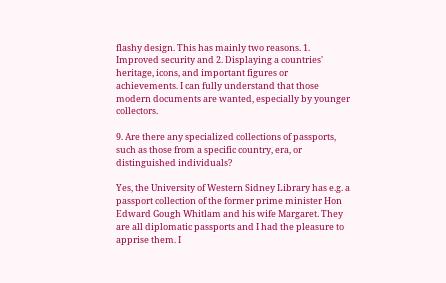flashy design. This has mainly two reasons. 1. Improved security and 2. Displaying a countries' heritage, icons, and important figures or achievements. I can fully understand that those modern documents are wanted, especially by younger collectors.

9. Are there any specialized collections of passports, such as those from a specific country, era, or distinguished individuals?

Yes, the University of Western Sidney Library has e.g. a passport collection of the former prime minister Hon Edward Gough Whitlam and his wife Margaret. They are all diplomatic passports and I had the pleasure to apprise them. I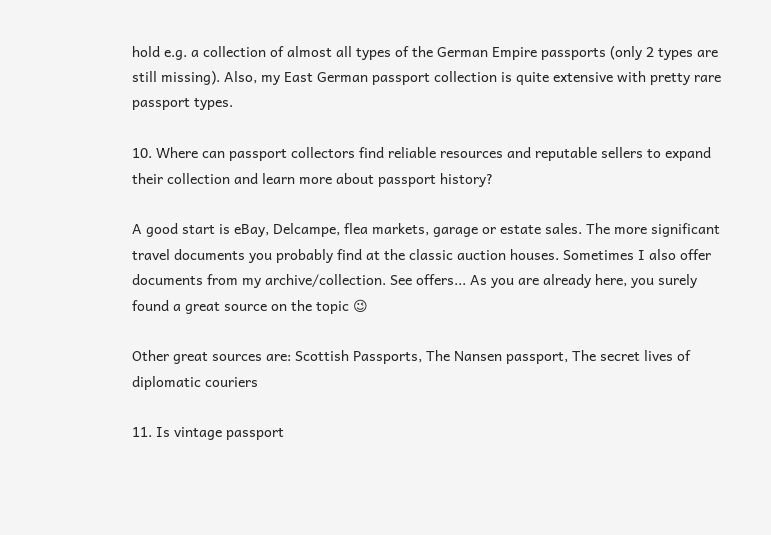hold e.g. a collection of almost all types of the German Empire passports (only 2 types are still missing). Also, my East German passport collection is quite extensive with pretty rare passport types.

10. Where can passport collectors find reliable resources and reputable sellers to expand their collection and learn more about passport history?

A good start is eBay, Delcampe, flea markets, garage or estate sales. The more significant travel documents you probably find at the classic auction houses. Sometimes I also offer documents from my archive/collection. See offers... As you are already here, you surely found a great source on the topic 😉

Other great sources are: Scottish Passports, The Nansen passport, The secret lives of diplomatic couriers

11. Is vintage passport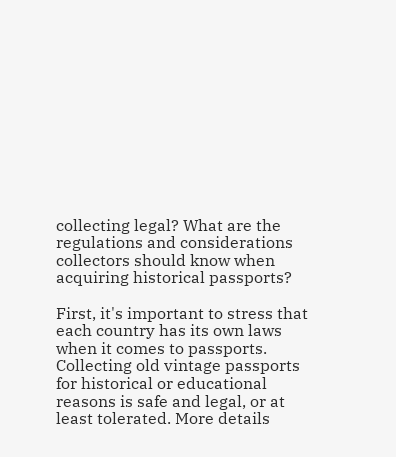collecting legal? What are the regulations and considerations collectors should know when acquiring historical passports?

First, it's important to stress that each country has its own laws when it comes to passports. Collecting old vintage passports for historical or educational reasons is safe and legal, or at least tolerated. More details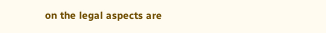on the legal aspects are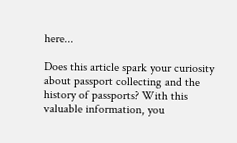here...

Does this article spark your curiosity about passport collecting and the history of passports? With this valuable information, you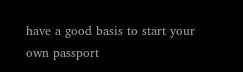have a good basis to start your own passport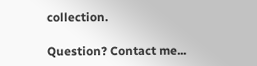collection.

Question? Contact me...